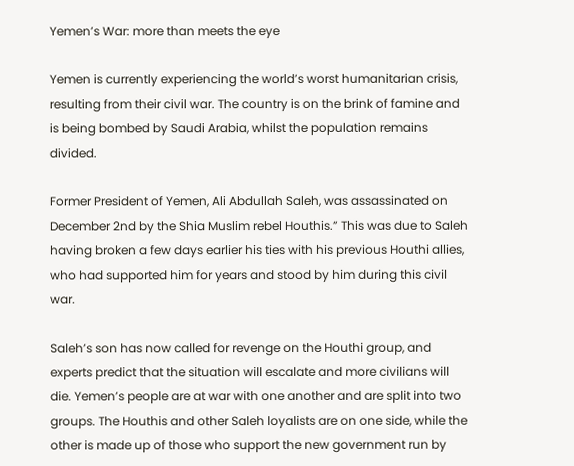Yemen’s War: more than meets the eye

Yemen is currently experiencing the world’s worst humanitarian crisis, resulting from their civil war. The country is on the brink of famine and is being bombed by Saudi Arabia, whilst the population remains divided.

Former President of Yemen, Ali Abdullah Saleh, was assassinated on December 2nd by the Shia Muslim rebel Houthis.” This was due to Saleh having broken a few days earlier his ties with his previous Houthi allies, who had supported him for years and stood by him during this civil war.

Saleh’s son has now called for revenge on the Houthi group, and experts predict that the situation will escalate and more civilians will die. Yemen’s people are at war with one another and are split into two groups. The Houthis and other Saleh loyalists are on one side, while the other is made up of those who support the new government run by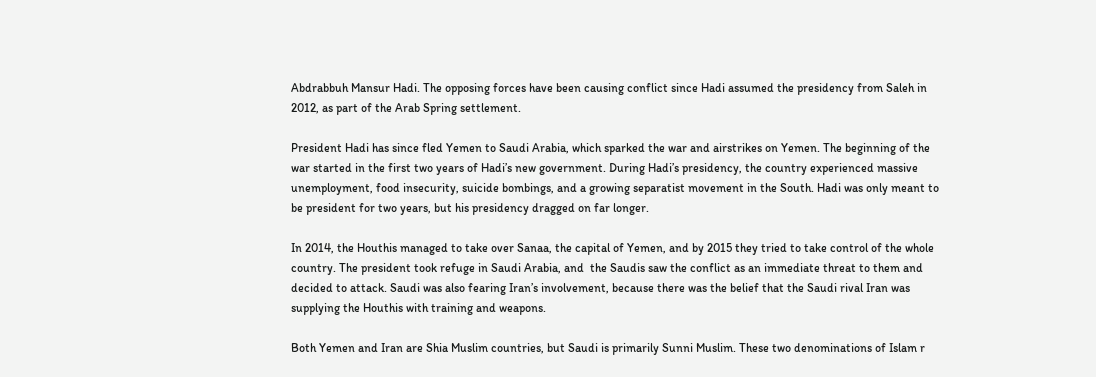Abdrabbuh Mansur Hadi. The opposing forces have been causing conflict since Hadi assumed the presidency from Saleh in 2012, as part of the Arab Spring settlement.

President Hadi has since fled Yemen to Saudi Arabia, which sparked the war and airstrikes on Yemen. The beginning of the war started in the first two years of Hadi’s new government. During Hadi’s presidency, the country experienced massive unemployment, food insecurity, suicide bombings, and a growing separatist movement in the South. Hadi was only meant to be president for two years, but his presidency dragged on far longer.

In 2014, the Houthis managed to take over Sanaa, the capital of Yemen, and by 2015 they tried to take control of the whole country. The president took refuge in Saudi Arabia, and  the Saudis saw the conflict as an immediate threat to them and decided to attack. Saudi was also fearing Iran’s involvement, because there was the belief that the Saudi rival Iran was supplying the Houthis with training and weapons.

Both Yemen and Iran are Shia Muslim countries, but Saudi is primarily Sunni Muslim. These two denominations of Islam r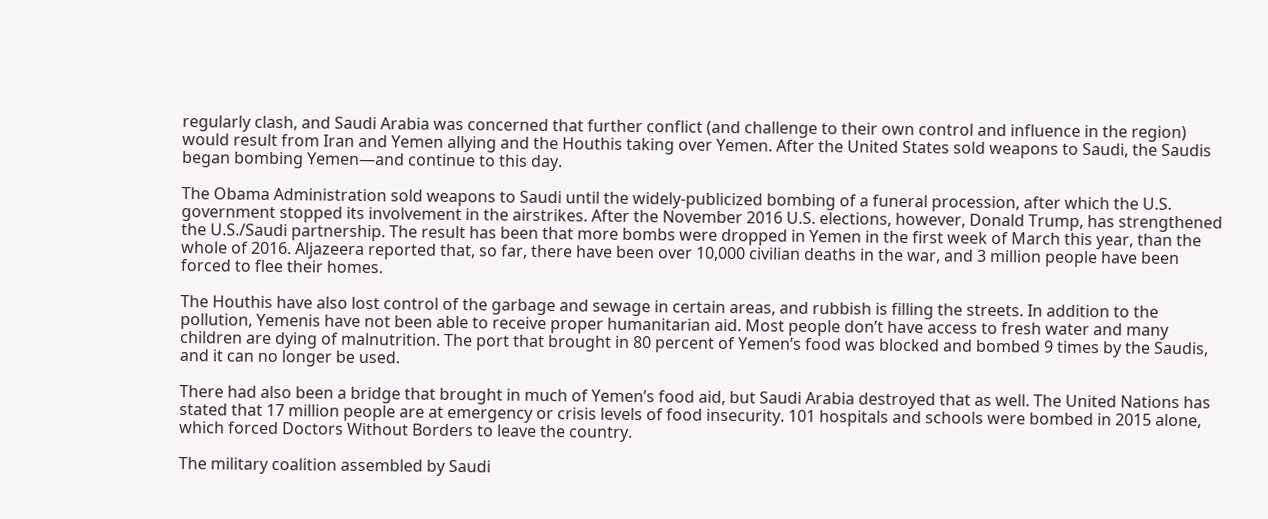regularly clash, and Saudi Arabia was concerned that further conflict (and challenge to their own control and influence in the region) would result from Iran and Yemen allying and the Houthis taking over Yemen. After the United States sold weapons to Saudi, the Saudis began bombing Yemen—and continue to this day.

The Obama Administration sold weapons to Saudi until the widely-publicized bombing of a funeral procession, after which the U.S. government stopped its involvement in the airstrikes. After the November 2016 U.S. elections, however, Donald Trump, has strengthened the U.S./Saudi partnership. The result has been that more bombs were dropped in Yemen in the first week of March this year, than the whole of 2016. Aljazeera reported that, so far, there have been over 10,000 civilian deaths in the war, and 3 million people have been forced to flee their homes.

The Houthis have also lost control of the garbage and sewage in certain areas, and rubbish is filling the streets. In addition to the pollution, Yemenis have not been able to receive proper humanitarian aid. Most people don’t have access to fresh water and many children are dying of malnutrition. The port that brought in 80 percent of Yemen’s food was blocked and bombed 9 times by the Saudis, and it can no longer be used.

There had also been a bridge that brought in much of Yemen’s food aid, but Saudi Arabia destroyed that as well. The United Nations has stated that 17 million people are at emergency or crisis levels of food insecurity. 101 hospitals and schools were bombed in 2015 alone, which forced Doctors Without Borders to leave the country.

The military coalition assembled by Saudi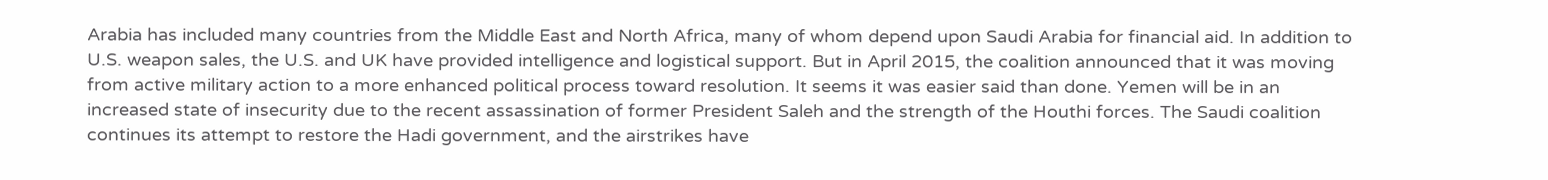Arabia has included many countries from the Middle East and North Africa, many of whom depend upon Saudi Arabia for financial aid. In addition to U.S. weapon sales, the U.S. and UK have provided intelligence and logistical support. But in April 2015, the coalition announced that it was moving from active military action to a more enhanced political process toward resolution. It seems it was easier said than done. Yemen will be in an increased state of insecurity due to the recent assassination of former President Saleh and the strength of the Houthi forces. The Saudi coalition continues its attempt to restore the Hadi government, and the airstrikes have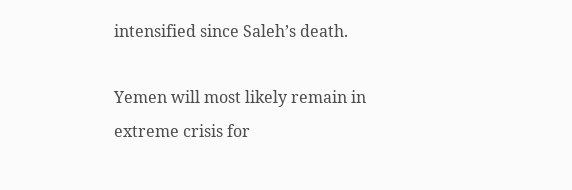intensified since Saleh’s death.

Yemen will most likely remain in extreme crisis for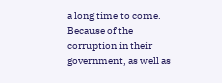a long time to come. Because of the corruption in their government, as well as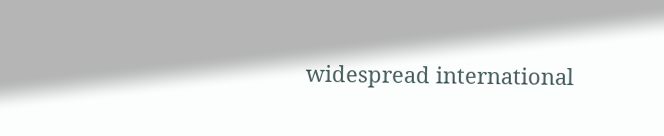widespread international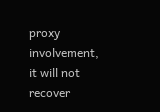proxy involvement, it will not recover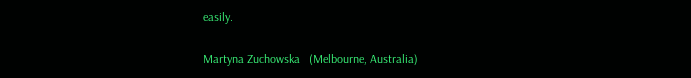easily.

Martyna Zuchowska   (Melbourne, Australia)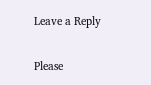Leave a Reply

Please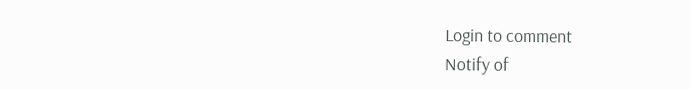Login to comment
Notify of